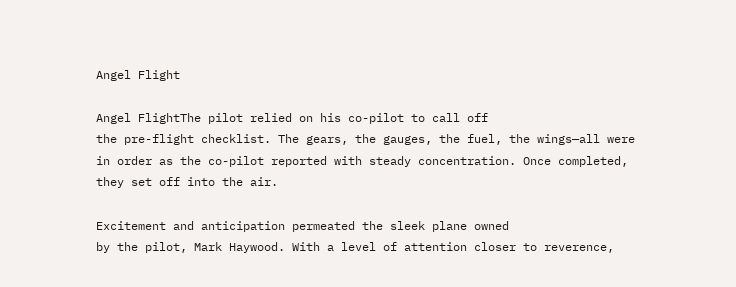Angel Flight

Angel FlightThe pilot relied on his co-pilot to call off
the pre-flight checklist. The gears, the gauges, the fuel, the wings—all were
in order as the co-pilot reported with steady concentration. Once completed,
they set off into the air.

Excitement and anticipation permeated the sleek plane owned
by the pilot, Mark Haywood. With a level of attention closer to reverence,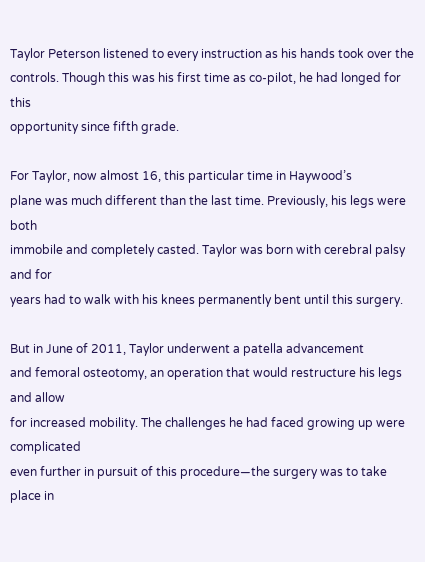Taylor Peterson listened to every instruction as his hands took over the
controls. Though this was his first time as co-pilot, he had longed for this
opportunity since fifth grade.

For Taylor, now almost 16, this particular time in Haywood’s
plane was much different than the last time. Previously, his legs were both
immobile and completely casted. Taylor was born with cerebral palsy and for
years had to walk with his knees permanently bent until this surgery.

But in June of 2011, Taylor underwent a patella advancement
and femoral osteotomy, an operation that would restructure his legs and allow
for increased mobility. The challenges he had faced growing up were complicated
even further in pursuit of this procedure—the surgery was to take place in